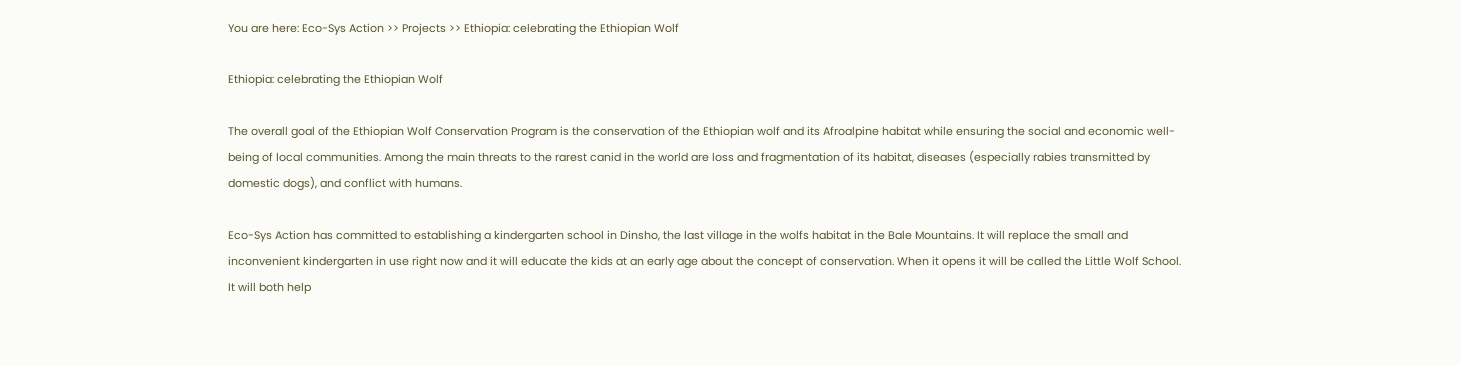You are here: Eco-Sys Action >> Projects >> Ethiopia: celebrating the Ethiopian Wolf

Ethiopia: celebrating the Ethiopian Wolf

The overall goal of the Ethiopian Wolf Conservation Program is the conservation of the Ethiopian wolf and its Afroalpine habitat while ensuring the social and economic well-being of local communities. Among the main threats to the rarest canid in the world are loss and fragmentation of its habitat, diseases (especially rabies transmitted by domestic dogs), and conflict with humans.

Eco-Sys Action has committed to establishing a kindergarten school in Dinsho, the last village in the wolfs habitat in the Bale Mountains. It will replace the small and inconvenient kindergarten in use right now and it will educate the kids at an early age about the concept of conservation. When it opens it will be called the Little Wolf School. It will both help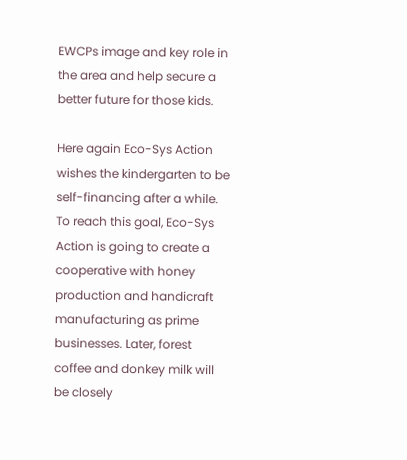EWCPs image and key role in the area and help secure a better future for those kids.

Here again Eco-Sys Action wishes the kindergarten to be self-financing after a while. To reach this goal, Eco-Sys Action is going to create a cooperative with honey production and handicraft manufacturing as prime businesses. Later, forest coffee and donkey milk will be closely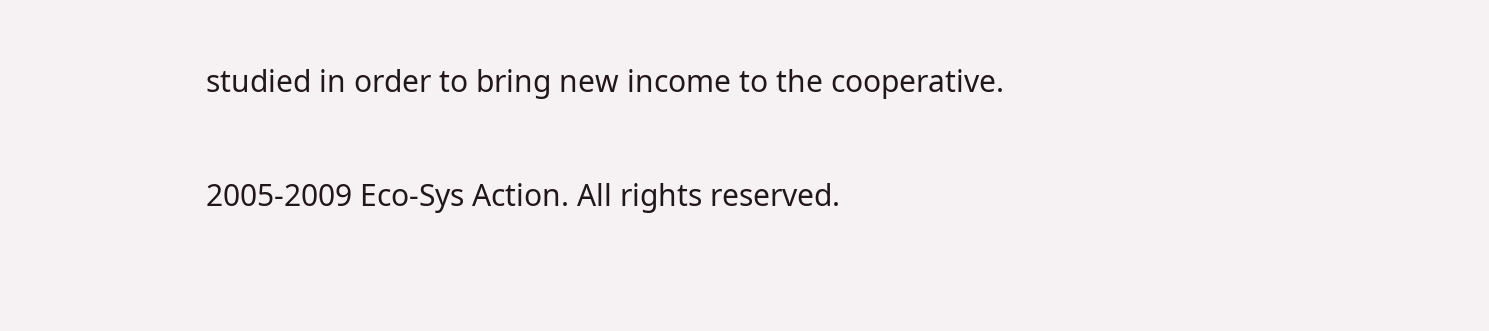studied in order to bring new income to the cooperative.

2005-2009 Eco-Sys Action. All rights reserved.